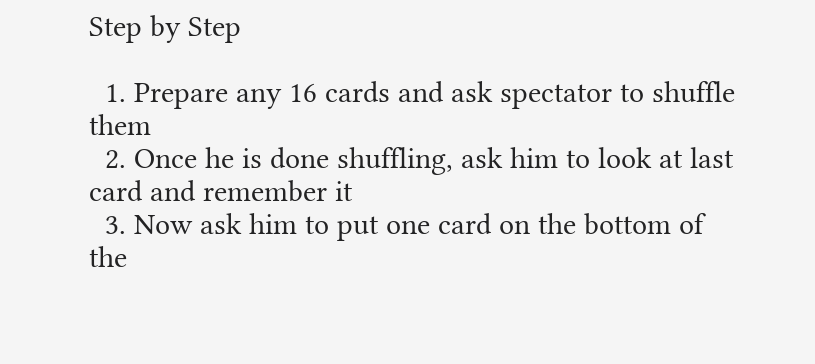Step by Step

  1. Prepare any 16 cards and ask spectator to shuffle them
  2. Once he is done shuffling, ask him to look at last card and remember it
  3. Now ask him to put one card on the bottom of the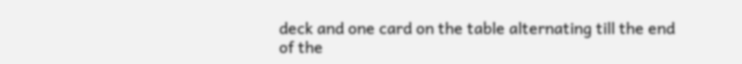deck and one card on the table alternating till the end of the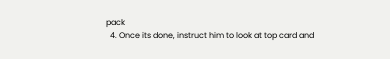pack
  4. Once its done, instruct him to look at top card and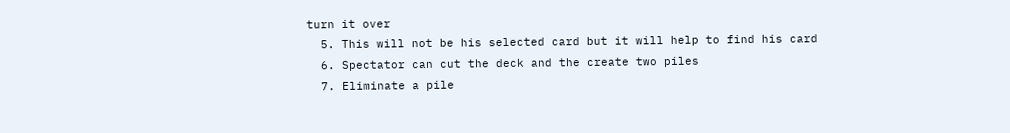turn it over
  5. This will not be his selected card but it will help to find his card
  6. Spectator can cut the deck and the create two piles
  7. Eliminate a pile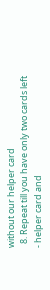without our helper card
  8. Repeat till you have only two cards left - helper card and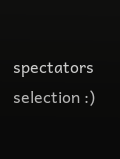spectators selection :)